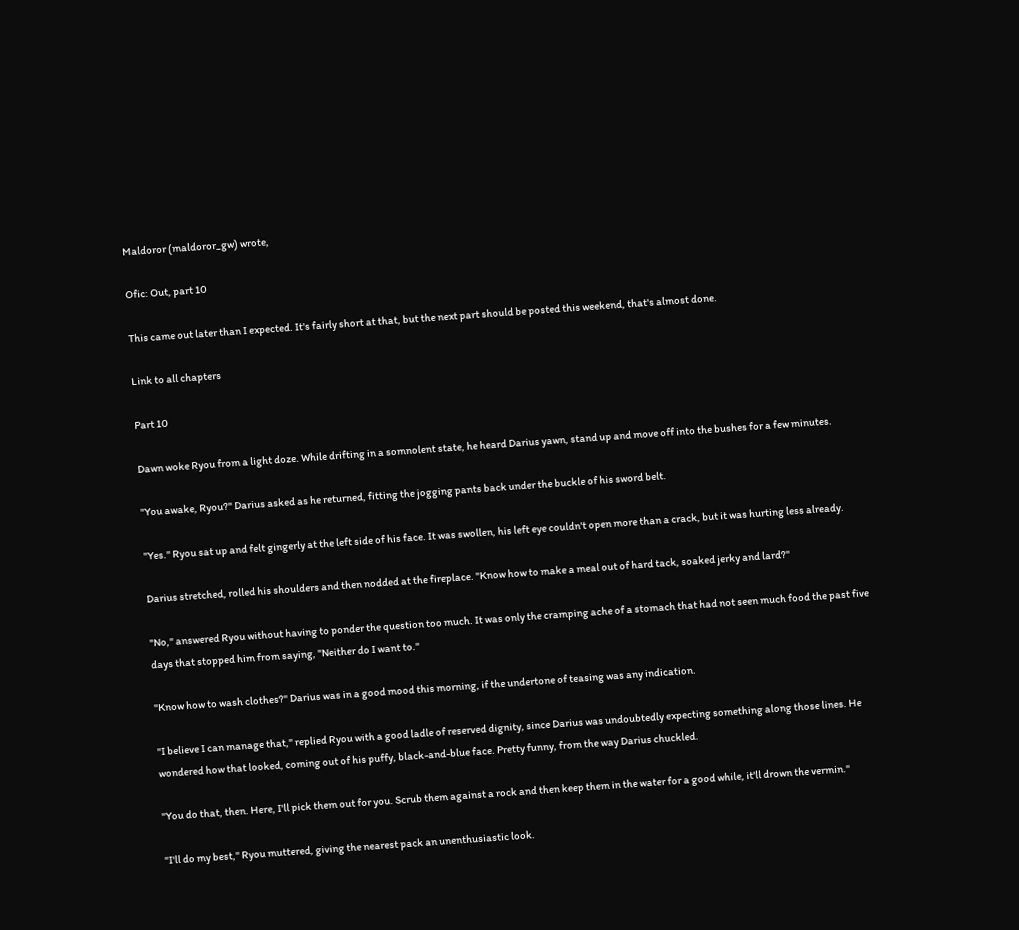Maldoror (maldoror_gw) wrote,

Ofic: Out, part 10

This came out later than I expected. It's fairly short at that, but the next part should be posted this weekend, that's almost done.

Link to all chapters

Part 10

Dawn woke Ryou from a light doze. While drifting in a somnolent state, he heard Darius yawn, stand up and move off into the bushes for a few minutes.

"You awake, Ryou?" Darius asked as he returned, fitting the jogging pants back under the buckle of his sword belt.

"Yes." Ryou sat up and felt gingerly at the left side of his face. It was swollen, his left eye couldn't open more than a crack, but it was hurting less already.

Darius stretched, rolled his shoulders and then nodded at the fireplace. "Know how to make a meal out of hard tack, soaked jerky and lard?"

"No," answered Ryou without having to ponder the question too much. It was only the cramping ache of a stomach that had not seen much food the past five days that stopped him from saying, "Neither do I want to."

"Know how to wash clothes?" Darius was in a good mood this morning, if the undertone of teasing was any indication.

"I believe I can manage that," replied Ryou with a good ladle of reserved dignity, since Darius was undoubtedly expecting something along those lines. He wondered how that looked, coming out of his puffy, black-and-blue face. Pretty funny, from the way Darius chuckled.

"You do that, then. Here, I'll pick them out for you. Scrub them against a rock and then keep them in the water for a good while, it'll drown the vermin."

"I'll do my best," Ryou muttered, giving the nearest pack an unenthusiastic look.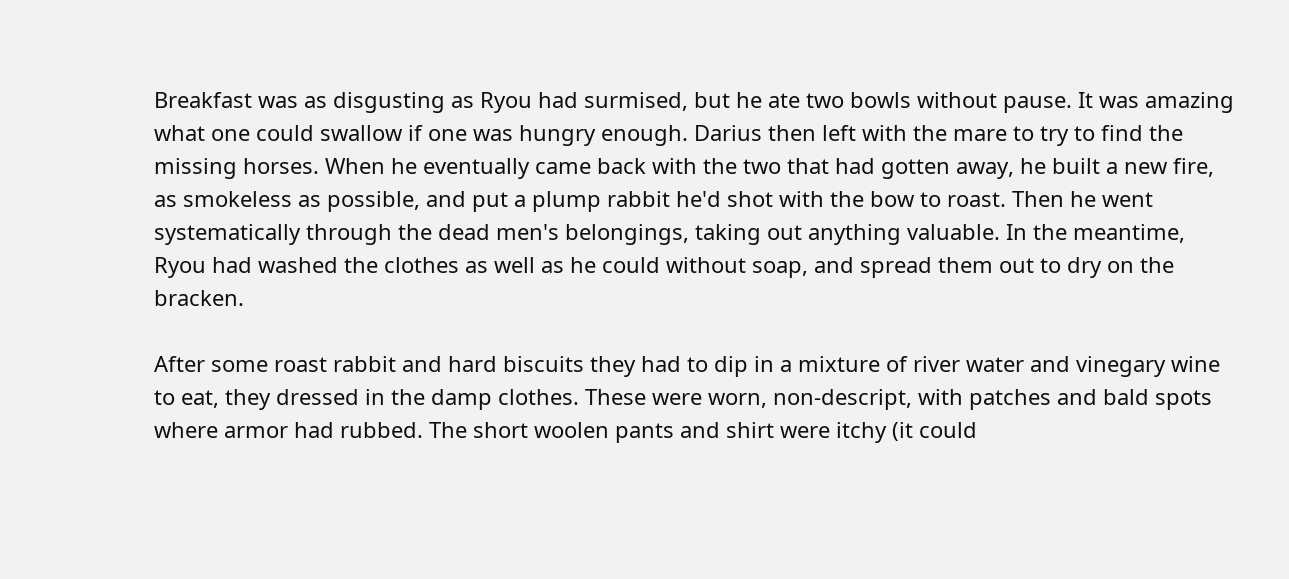Breakfast was as disgusting as Ryou had surmised, but he ate two bowls without pause. It was amazing what one could swallow if one was hungry enough. Darius then left with the mare to try to find the missing horses. When he eventually came back with the two that had gotten away, he built a new fire, as smokeless as possible, and put a plump rabbit he'd shot with the bow to roast. Then he went systematically through the dead men's belongings, taking out anything valuable. In the meantime, Ryou had washed the clothes as well as he could without soap, and spread them out to dry on the bracken.

After some roast rabbit and hard biscuits they had to dip in a mixture of river water and vinegary wine to eat, they dressed in the damp clothes. These were worn, non-descript, with patches and bald spots where armor had rubbed. The short woolen pants and shirt were itchy (it could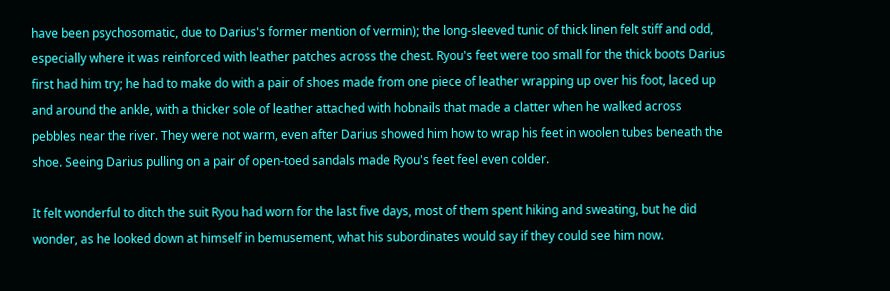have been psychosomatic, due to Darius's former mention of vermin); the long-sleeved tunic of thick linen felt stiff and odd, especially where it was reinforced with leather patches across the chest. Ryou's feet were too small for the thick boots Darius first had him try; he had to make do with a pair of shoes made from one piece of leather wrapping up over his foot, laced up and around the ankle, with a thicker sole of leather attached with hobnails that made a clatter when he walked across pebbles near the river. They were not warm, even after Darius showed him how to wrap his feet in woolen tubes beneath the shoe. Seeing Darius pulling on a pair of open-toed sandals made Ryou's feet feel even colder.

It felt wonderful to ditch the suit Ryou had worn for the last five days, most of them spent hiking and sweating, but he did wonder, as he looked down at himself in bemusement, what his subordinates would say if they could see him now.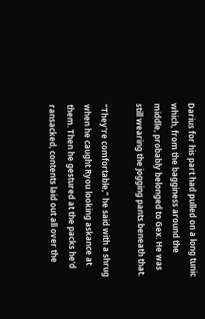Darius for his part had pulled on a long tunic which, from the bagginess around the middle, probably belonged to Gex. He was still wearing the jogging pants beneath that.

"They're comfortable," he said with a shrug when he caught Ryou looking askance at them. Then he gestured at the packs he'd ransacked, contents laid out all over the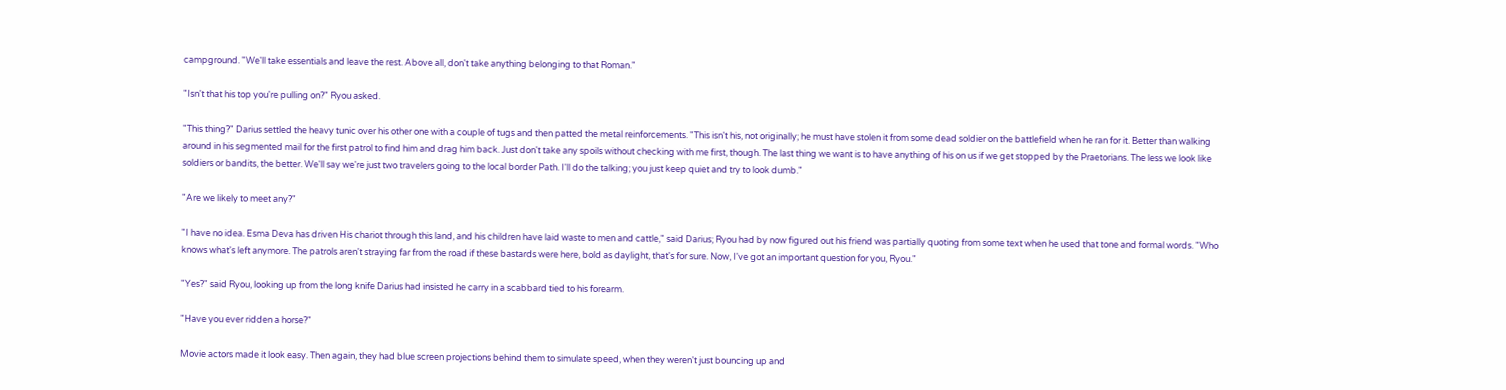campground. "We'll take essentials and leave the rest. Above all, don't take anything belonging to that Roman."

"Isn't that his top you're pulling on?" Ryou asked.

"This thing?" Darius settled the heavy tunic over his other one with a couple of tugs and then patted the metal reinforcements. "This isn't his, not originally; he must have stolen it from some dead soldier on the battlefield when he ran for it. Better than walking around in his segmented mail for the first patrol to find him and drag him back. Just don't take any spoils without checking with me first, though. The last thing we want is to have anything of his on us if we get stopped by the Praetorians. The less we look like soldiers or bandits, the better. We'll say we're just two travelers going to the local border Path. I'll do the talking; you just keep quiet and try to look dumb."

"Are we likely to meet any?"

"I have no idea. Esma Deva has driven His chariot through this land, and his children have laid waste to men and cattle," said Darius; Ryou had by now figured out his friend was partially quoting from some text when he used that tone and formal words. "Who knows what's left anymore. The patrols aren't straying far from the road if these bastards were here, bold as daylight, that's for sure. Now, I've got an important question for you, Ryou."

"Yes?" said Ryou, looking up from the long knife Darius had insisted he carry in a scabbard tied to his forearm.

"Have you ever ridden a horse?"

Movie actors made it look easy. Then again, they had blue screen projections behind them to simulate speed, when they weren't just bouncing up and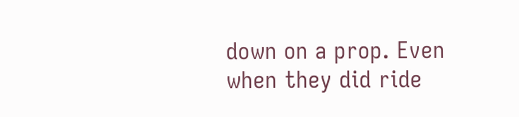down on a prop. Even when they did ride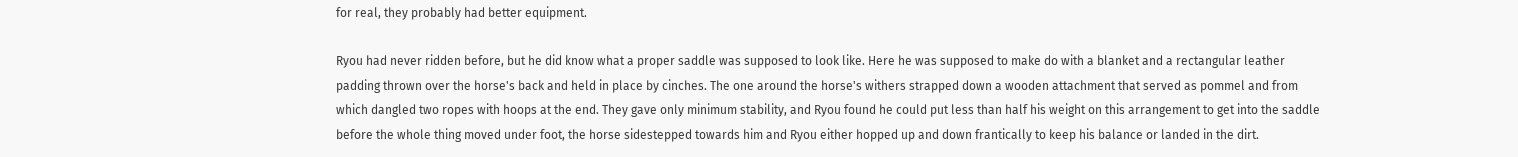for real, they probably had better equipment.

Ryou had never ridden before, but he did know what a proper saddle was supposed to look like. Here he was supposed to make do with a blanket and a rectangular leather padding thrown over the horse's back and held in place by cinches. The one around the horse's withers strapped down a wooden attachment that served as pommel and from which dangled two ropes with hoops at the end. They gave only minimum stability, and Ryou found he could put less than half his weight on this arrangement to get into the saddle before the whole thing moved under foot, the horse sidestepped towards him and Ryou either hopped up and down frantically to keep his balance or landed in the dirt.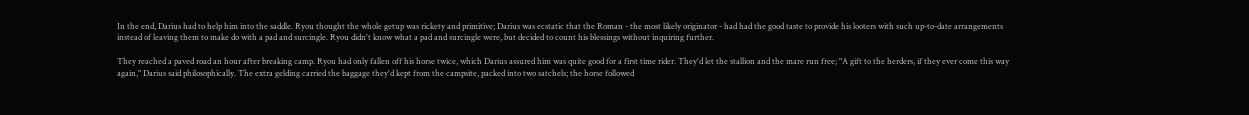In the end, Darius had to help him into the saddle. Ryou thought the whole getup was rickety and primitive; Darius was ecstatic that the Roman - the most likely originator - had had the good taste to provide his looters with such up-to-date arrangements instead of leaving them to make do with a pad and surcingle. Ryou didn't know what a pad and surcingle were, but decided to count his blessings without inquiring further.

They reached a paved road an hour after breaking camp. Ryou had only fallen off his horse twice, which Darius assured him was quite good for a first time rider. They'd let the stallion and the mare run free; "A gift to the herders, if they ever come this way again," Darius said philosophically. The extra gelding carried the baggage they'd kept from the campsite, packed into two satchels; the horse followed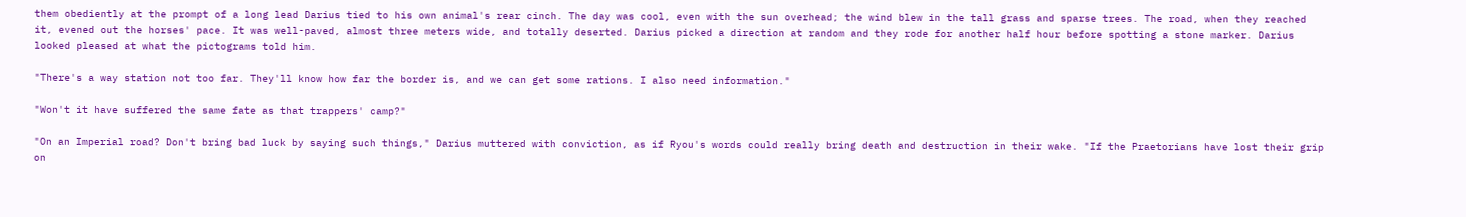them obediently at the prompt of a long lead Darius tied to his own animal's rear cinch. The day was cool, even with the sun overhead; the wind blew in the tall grass and sparse trees. The road, when they reached it, evened out the horses' pace. It was well-paved, almost three meters wide, and totally deserted. Darius picked a direction at random and they rode for another half hour before spotting a stone marker. Darius looked pleased at what the pictograms told him.

"There's a way station not too far. They'll know how far the border is, and we can get some rations. I also need information."

"Won't it have suffered the same fate as that trappers' camp?"

"On an Imperial road? Don't bring bad luck by saying such things," Darius muttered with conviction, as if Ryou's words could really bring death and destruction in their wake. "If the Praetorians have lost their grip on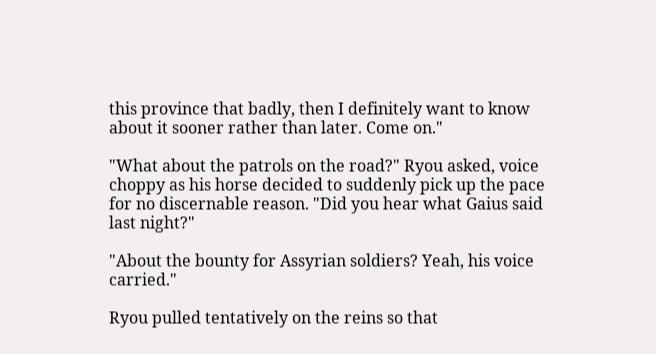this province that badly, then I definitely want to know about it sooner rather than later. Come on."

"What about the patrols on the road?" Ryou asked, voice choppy as his horse decided to suddenly pick up the pace for no discernable reason. "Did you hear what Gaius said last night?"

"About the bounty for Assyrian soldiers? Yeah, his voice carried."

Ryou pulled tentatively on the reins so that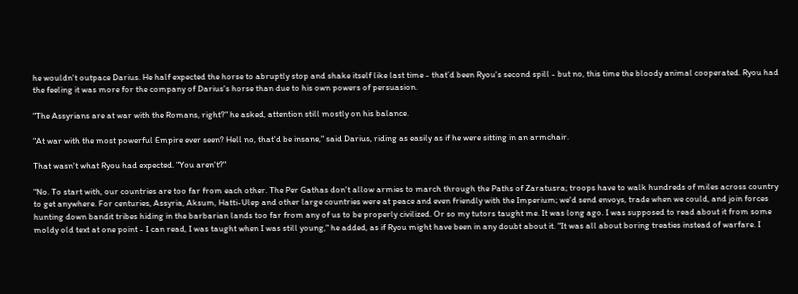he wouldn't outpace Darius. He half expected the horse to abruptly stop and shake itself like last time - that’d been Ryou's second spill - but no, this time the bloody animal cooperated. Ryou had the feeling it was more for the company of Darius's horse than due to his own powers of persuasion.

"The Assyrians are at war with the Romans, right?" he asked, attention still mostly on his balance.

"At war with the most powerful Empire ever seen? Hell no, that'd be insane," said Darius, riding as easily as if he were sitting in an armchair.

That wasn't what Ryou had expected. "You aren't?"

"No. To start with, our countries are too far from each other. The Per Gathas don't allow armies to march through the Paths of Zaratusra; troops have to walk hundreds of miles across country to get anywhere. For centuries, Assyria, Aksum, Hatti-Ulep and other large countries were at peace and even friendly with the Imperium; we'd send envoys, trade when we could, and join forces hunting down bandit tribes hiding in the barbarian lands too far from any of us to be properly civilized. Or so my tutors taught me. It was long ago. I was supposed to read about it from some moldy old text at one point - I can read, I was taught when I was still young," he added, as if Ryou might have been in any doubt about it. "It was all about boring treaties instead of warfare. I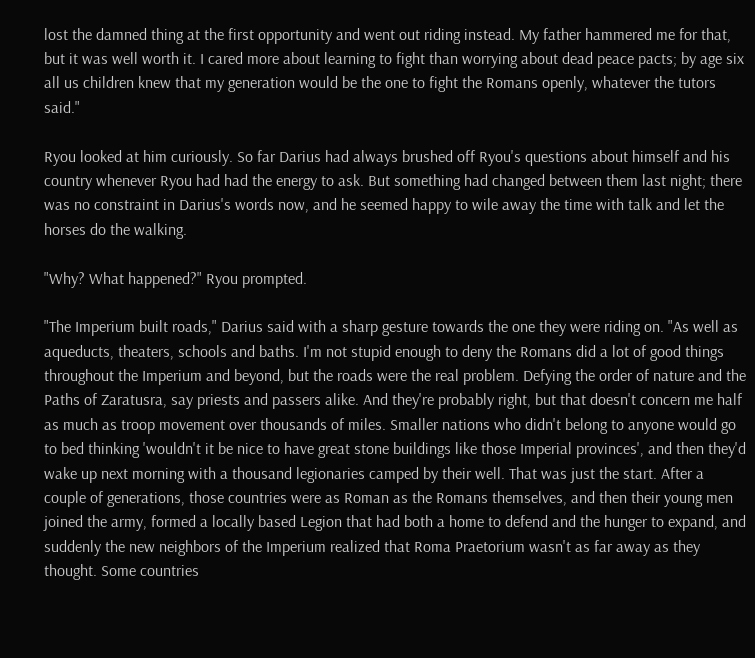lost the damned thing at the first opportunity and went out riding instead. My father hammered me for that, but it was well worth it. I cared more about learning to fight than worrying about dead peace pacts; by age six all us children knew that my generation would be the one to fight the Romans openly, whatever the tutors said."

Ryou looked at him curiously. So far Darius had always brushed off Ryou's questions about himself and his country whenever Ryou had had the energy to ask. But something had changed between them last night; there was no constraint in Darius's words now, and he seemed happy to wile away the time with talk and let the horses do the walking.

"Why? What happened?" Ryou prompted.

"The Imperium built roads," Darius said with a sharp gesture towards the one they were riding on. "As well as aqueducts, theaters, schools and baths. I'm not stupid enough to deny the Romans did a lot of good things throughout the Imperium and beyond, but the roads were the real problem. Defying the order of nature and the Paths of Zaratusra, say priests and passers alike. And they're probably right, but that doesn't concern me half as much as troop movement over thousands of miles. Smaller nations who didn't belong to anyone would go to bed thinking 'wouldn't it be nice to have great stone buildings like those Imperial provinces', and then they'd wake up next morning with a thousand legionaries camped by their well. That was just the start. After a couple of generations, those countries were as Roman as the Romans themselves, and then their young men joined the army, formed a locally based Legion that had both a home to defend and the hunger to expand, and suddenly the new neighbors of the Imperium realized that Roma Praetorium wasn't as far away as they thought. Some countries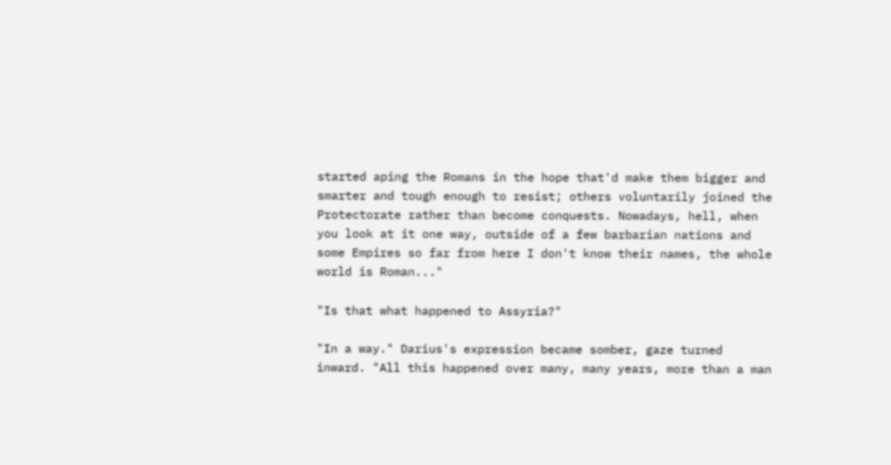started aping the Romans in the hope that'd make them bigger and smarter and tough enough to resist; others voluntarily joined the Protectorate rather than become conquests. Nowadays, hell, when you look at it one way, outside of a few barbarian nations and some Empires so far from here I don't know their names, the whole world is Roman..."

"Is that what happened to Assyria?"

"In a way." Darius's expression became somber, gaze turned inward. "All this happened over many, many years, more than a man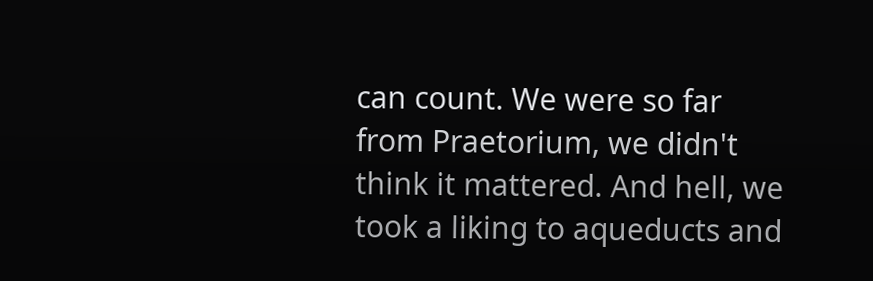can count. We were so far from Praetorium, we didn't think it mattered. And hell, we took a liking to aqueducts and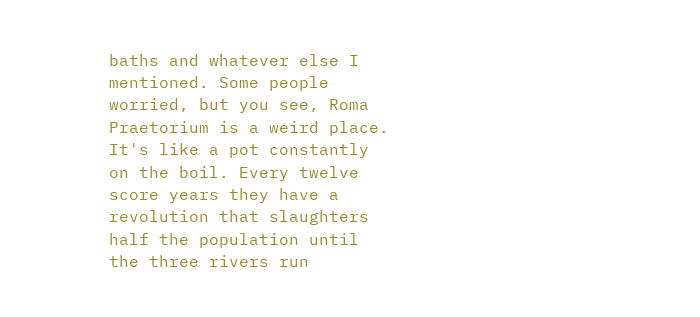baths and whatever else I mentioned. Some people worried, but you see, Roma Praetorium is a weird place. It's like a pot constantly on the boil. Every twelve score years they have a revolution that slaughters half the population until the three rivers run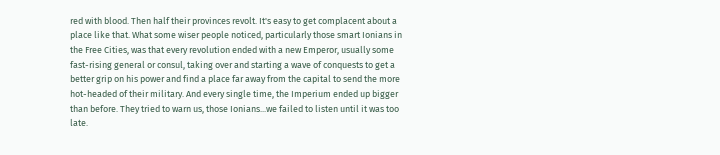red with blood. Then half their provinces revolt. It's easy to get complacent about a place like that. What some wiser people noticed, particularly those smart Ionians in the Free Cities, was that every revolution ended with a new Emperor, usually some fast-rising general or consul, taking over and starting a wave of conquests to get a better grip on his power and find a place far away from the capital to send the more hot-headed of their military. And every single time, the Imperium ended up bigger than before. They tried to warn us, those Ionians...we failed to listen until it was too late.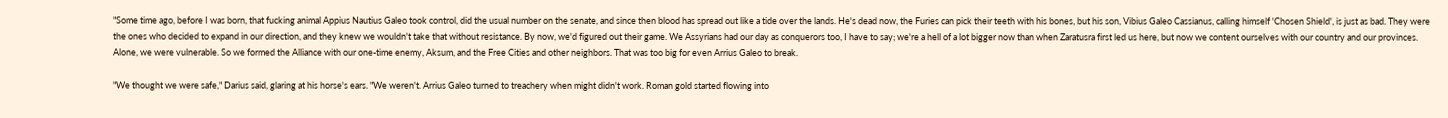"Some time ago, before I was born, that fucking animal Appius Nautius Galeo took control, did the usual number on the senate, and since then blood has spread out like a tide over the lands. He's dead now, the Furies can pick their teeth with his bones, but his son, Vibius Galeo Cassianus, calling himself 'Chosen Shield', is just as bad. They were the ones who decided to expand in our direction, and they knew we wouldn't take that without resistance. By now, we'd figured out their game. We Assyrians had our day as conquerors too, I have to say; we're a hell of a lot bigger now than when Zaratusra first led us here, but now we content ourselves with our country and our provinces. Alone, we were vulnerable. So we formed the Alliance with our one-time enemy, Aksum, and the Free Cities and other neighbors. That was too big for even Arrius Galeo to break.

"We thought we were safe," Darius said, glaring at his horse's ears. "We weren't. Arrius Galeo turned to treachery when might didn't work. Roman gold started flowing into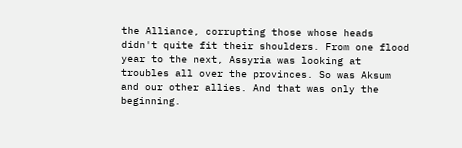the Alliance, corrupting those whose heads didn't quite fit their shoulders. From one flood year to the next, Assyria was looking at troubles all over the provinces. So was Aksum and our other allies. And that was only the beginning.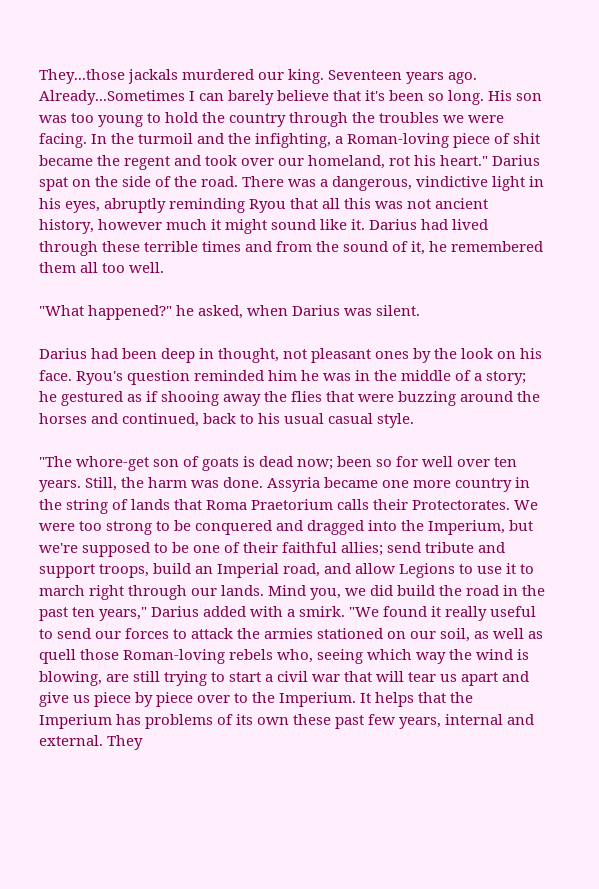They...those jackals murdered our king. Seventeen years ago. Already...Sometimes I can barely believe that it's been so long. His son was too young to hold the country through the troubles we were facing. In the turmoil and the infighting, a Roman-loving piece of shit became the regent and took over our homeland, rot his heart." Darius spat on the side of the road. There was a dangerous, vindictive light in his eyes, abruptly reminding Ryou that all this was not ancient history, however much it might sound like it. Darius had lived through these terrible times and from the sound of it, he remembered them all too well.

"What happened?" he asked, when Darius was silent.

Darius had been deep in thought, not pleasant ones by the look on his face. Ryou's question reminded him he was in the middle of a story; he gestured as if shooing away the flies that were buzzing around the horses and continued, back to his usual casual style.

"The whore-get son of goats is dead now; been so for well over ten years. Still, the harm was done. Assyria became one more country in the string of lands that Roma Praetorium calls their Protectorates. We were too strong to be conquered and dragged into the Imperium, but we're supposed to be one of their faithful allies; send tribute and support troops, build an Imperial road, and allow Legions to use it to march right through our lands. Mind you, we did build the road in the past ten years," Darius added with a smirk. "We found it really useful to send our forces to attack the armies stationed on our soil, as well as quell those Roman-loving rebels who, seeing which way the wind is blowing, are still trying to start a civil war that will tear us apart and give us piece by piece over to the Imperium. It helps that the Imperium has problems of its own these past few years, internal and external. They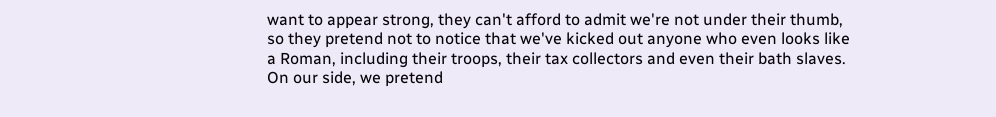want to appear strong, they can't afford to admit we're not under their thumb, so they pretend not to notice that we've kicked out anyone who even looks like a Roman, including their troops, their tax collectors and even their bath slaves. On our side, we pretend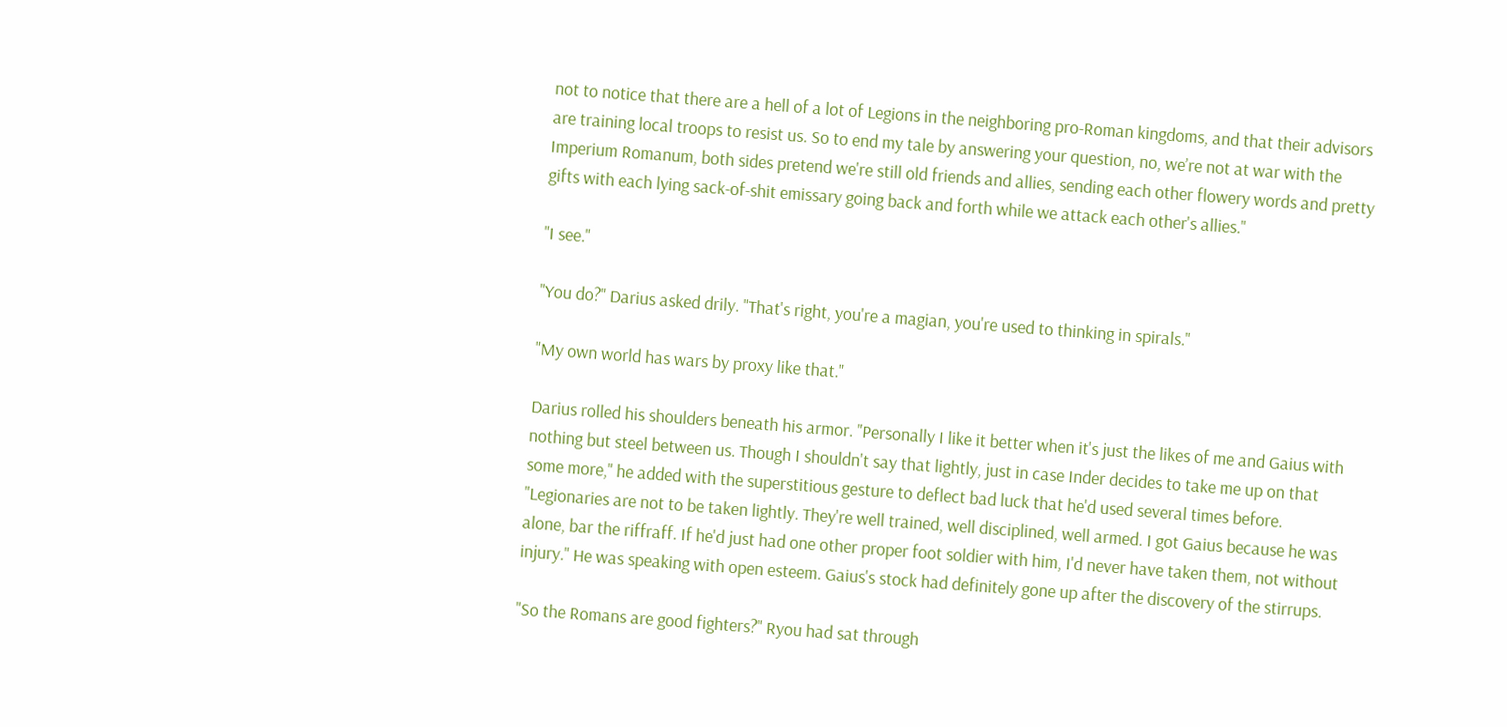not to notice that there are a hell of a lot of Legions in the neighboring pro-Roman kingdoms, and that their advisors are training local troops to resist us. So to end my tale by answering your question, no, we’re not at war with the Imperium Romanum, both sides pretend we're still old friends and allies, sending each other flowery words and pretty gifts with each lying sack-of-shit emissary going back and forth while we attack each other's allies."

"I see."

"You do?" Darius asked drily. "That's right, you're a magian, you're used to thinking in spirals."

"My own world has wars by proxy like that."

Darius rolled his shoulders beneath his armor. "Personally I like it better when it's just the likes of me and Gaius with nothing but steel between us. Though I shouldn't say that lightly, just in case Inder decides to take me up on that some more," he added with the superstitious gesture to deflect bad luck that he'd used several times before. "Legionaries are not to be taken lightly. They're well trained, well disciplined, well armed. I got Gaius because he was alone, bar the riffraff. If he'd just had one other proper foot soldier with him, I'd never have taken them, not without injury." He was speaking with open esteem. Gaius's stock had definitely gone up after the discovery of the stirrups.

"So the Romans are good fighters?" Ryou had sat through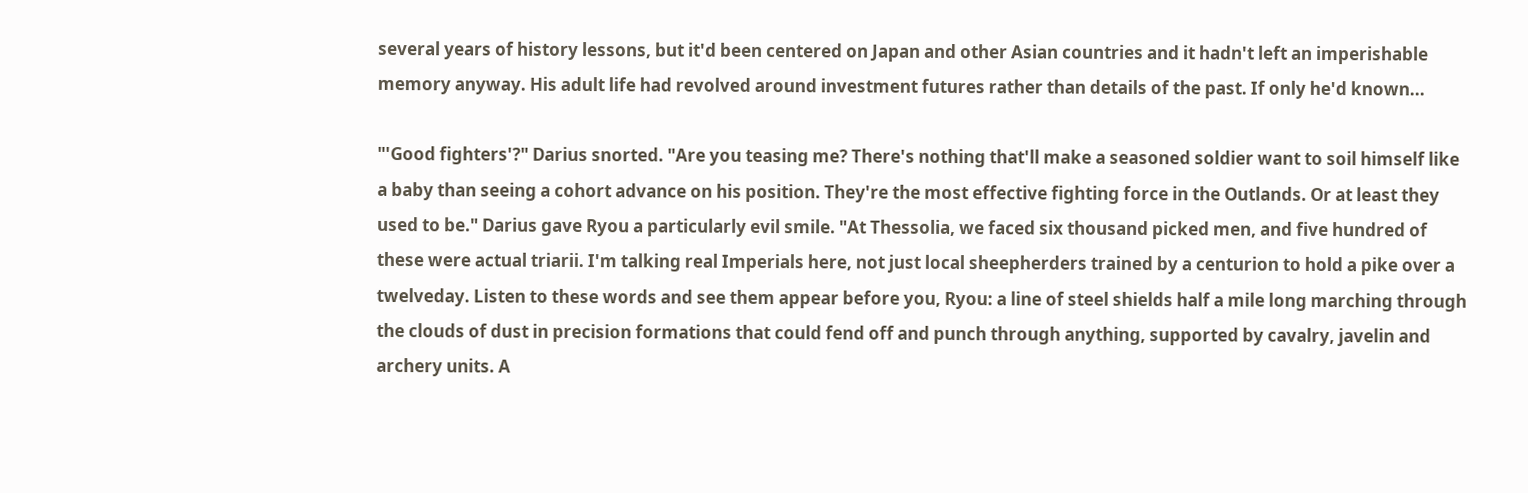several years of history lessons, but it'd been centered on Japan and other Asian countries and it hadn't left an imperishable memory anyway. His adult life had revolved around investment futures rather than details of the past. If only he'd known...

"'Good fighters'?" Darius snorted. "Are you teasing me? There's nothing that'll make a seasoned soldier want to soil himself like a baby than seeing a cohort advance on his position. They're the most effective fighting force in the Outlands. Or at least they used to be." Darius gave Ryou a particularly evil smile. "At Thessolia, we faced six thousand picked men, and five hundred of these were actual triarii. I'm talking real Imperials here, not just local sheepherders trained by a centurion to hold a pike over a twelveday. Listen to these words and see them appear before you, Ryou: a line of steel shields half a mile long marching through the clouds of dust in precision formations that could fend off and punch through anything, supported by cavalry, javelin and archery units. A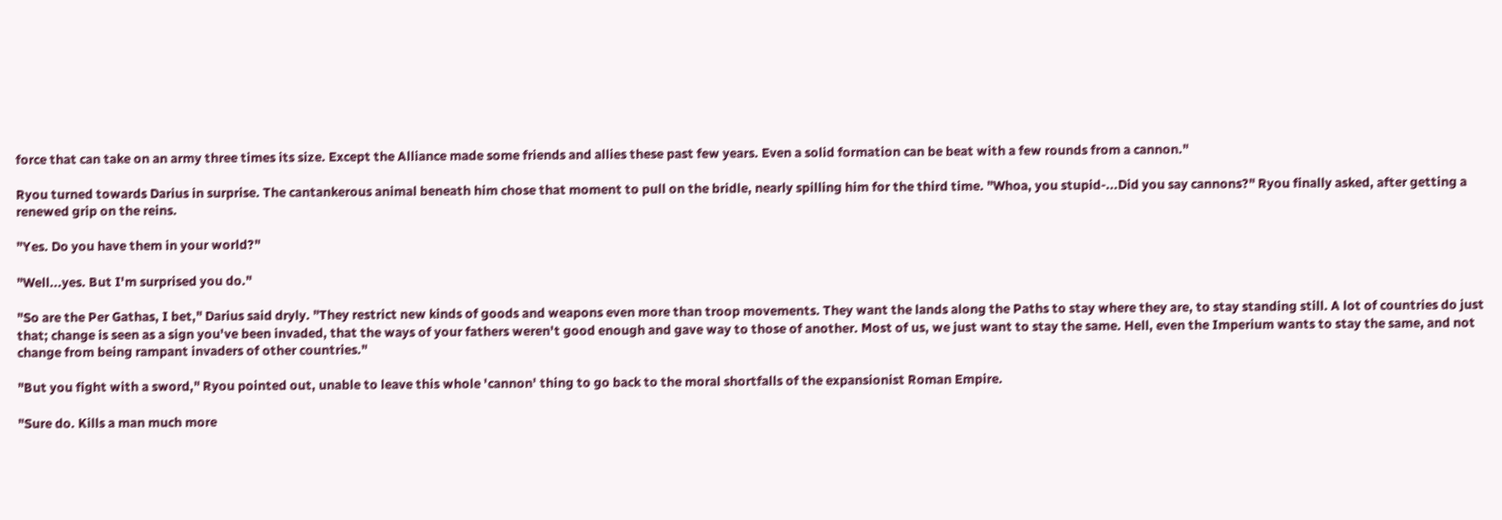force that can take on an army three times its size. Except the Alliance made some friends and allies these past few years. Even a solid formation can be beat with a few rounds from a cannon."

Ryou turned towards Darius in surprise. The cantankerous animal beneath him chose that moment to pull on the bridle, nearly spilling him for the third time. "Whoa, you stupid-...Did you say cannons?" Ryou finally asked, after getting a renewed grip on the reins.

"Yes. Do you have them in your world?"

"Well...yes. But I'm surprised you do."

"So are the Per Gathas, I bet," Darius said dryly. "They restrict new kinds of goods and weapons even more than troop movements. They want the lands along the Paths to stay where they are, to stay standing still. A lot of countries do just that; change is seen as a sign you've been invaded, that the ways of your fathers weren't good enough and gave way to those of another. Most of us, we just want to stay the same. Hell, even the Imperium wants to stay the same, and not change from being rampant invaders of other countries."

"But you fight with a sword," Ryou pointed out, unable to leave this whole 'cannon' thing to go back to the moral shortfalls of the expansionist Roman Empire.

"Sure do. Kills a man much more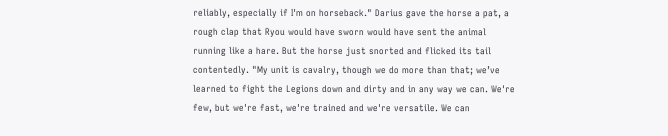reliably, especially if I'm on horseback." Darius gave the horse a pat, a rough clap that Ryou would have sworn would have sent the animal running like a hare. But the horse just snorted and flicked its tail contentedly. "My unit is cavalry, though we do more than that; we’ve learned to fight the Legions down and dirty and in any way we can. We're few, but we're fast, we're trained and we're versatile. We can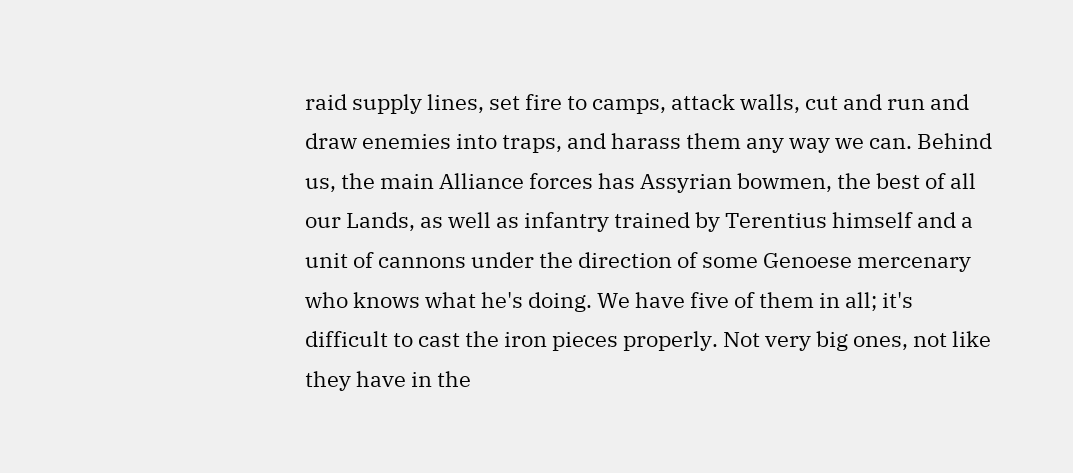raid supply lines, set fire to camps, attack walls, cut and run and draw enemies into traps, and harass them any way we can. Behind us, the main Alliance forces has Assyrian bowmen, the best of all our Lands, as well as infantry trained by Terentius himself and a unit of cannons under the direction of some Genoese mercenary who knows what he's doing. We have five of them in all; it's difficult to cast the iron pieces properly. Not very big ones, not like they have in the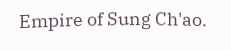Empire of Sung Ch'ao.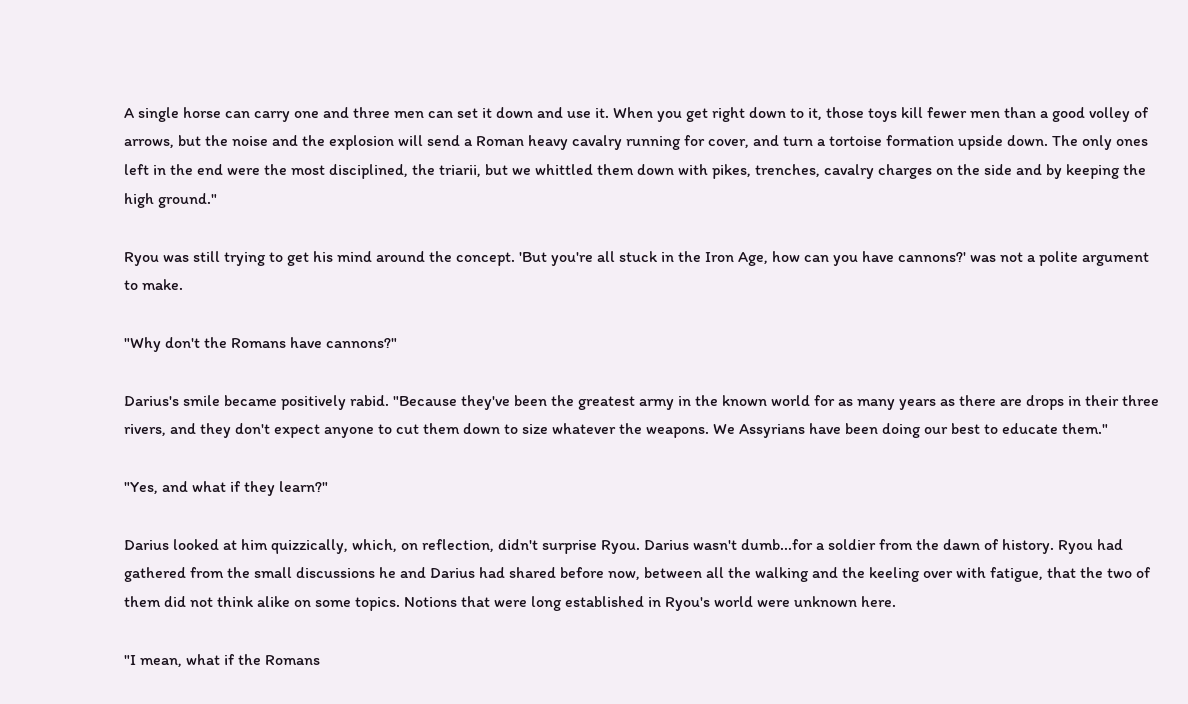A single horse can carry one and three men can set it down and use it. When you get right down to it, those toys kill fewer men than a good volley of arrows, but the noise and the explosion will send a Roman heavy cavalry running for cover, and turn a tortoise formation upside down. The only ones left in the end were the most disciplined, the triarii, but we whittled them down with pikes, trenches, cavalry charges on the side and by keeping the high ground."

Ryou was still trying to get his mind around the concept. 'But you're all stuck in the Iron Age, how can you have cannons?' was not a polite argument to make.

"Why don't the Romans have cannons?"

Darius's smile became positively rabid. "Because they've been the greatest army in the known world for as many years as there are drops in their three rivers, and they don't expect anyone to cut them down to size whatever the weapons. We Assyrians have been doing our best to educate them."

"Yes, and what if they learn?"

Darius looked at him quizzically, which, on reflection, didn't surprise Ryou. Darius wasn't dumb...for a soldier from the dawn of history. Ryou had gathered from the small discussions he and Darius had shared before now, between all the walking and the keeling over with fatigue, that the two of them did not think alike on some topics. Notions that were long established in Ryou's world were unknown here.

"I mean, what if the Romans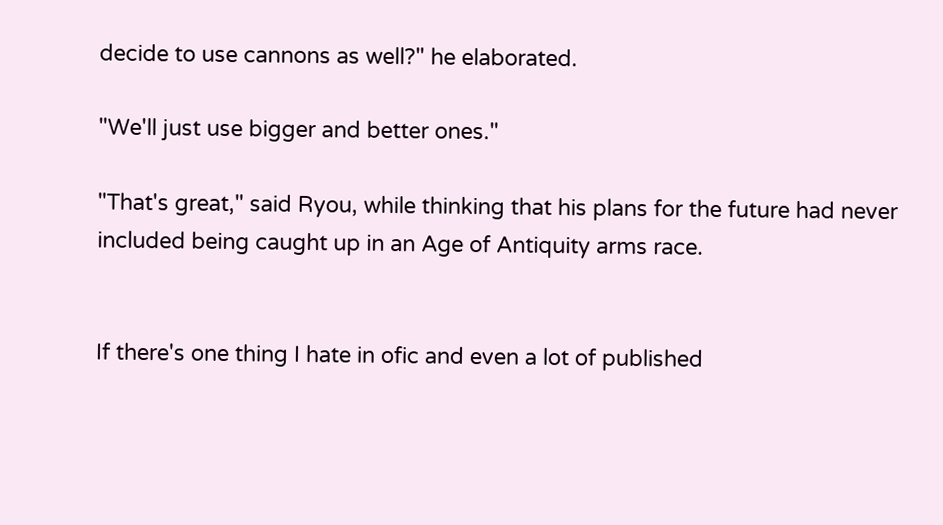decide to use cannons as well?" he elaborated.

"We'll just use bigger and better ones."

"That's great," said Ryou, while thinking that his plans for the future had never included being caught up in an Age of Antiquity arms race.


If there's one thing I hate in ofic and even a lot of published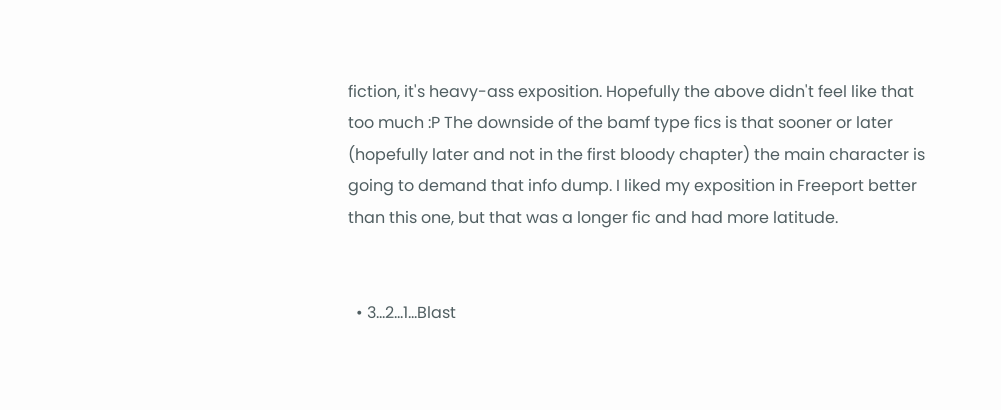fiction, it's heavy-ass exposition. Hopefully the above didn't feel like that too much :P The downside of the bamf type fics is that sooner or later (hopefully later and not in the first bloody chapter) the main character is going to demand that info dump. I liked my exposition in Freeport better than this one, but that was a longer fic and had more latitude.


  • 3...2...1...Blast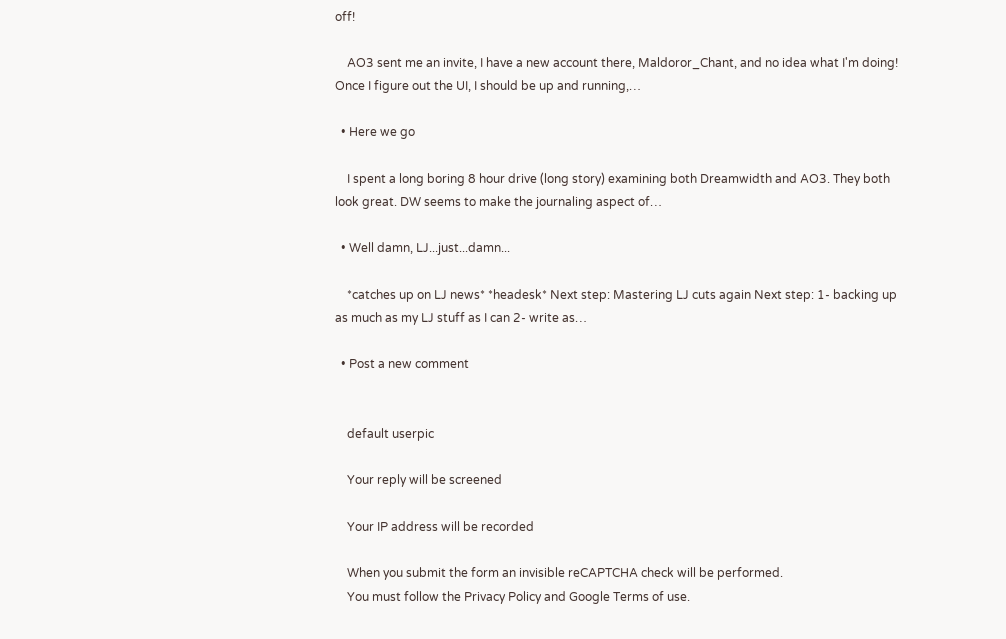off!

    AO3 sent me an invite, I have a new account there, Maldoror_Chant, and no idea what I'm doing! Once I figure out the UI, I should be up and running,…

  • Here we go

    I spent a long boring 8 hour drive (long story) examining both Dreamwidth and AO3. They both look great. DW seems to make the journaling aspect of…

  • Well damn, LJ...just...damn...

    *catches up on LJ news* *headesk* Next step: Mastering LJ cuts again Next step: 1- backing up as much as my LJ stuff as I can 2- write as…

  • Post a new comment


    default userpic

    Your reply will be screened

    Your IP address will be recorded

    When you submit the form an invisible reCAPTCHA check will be performed.
    You must follow the Privacy Policy and Google Terms of use.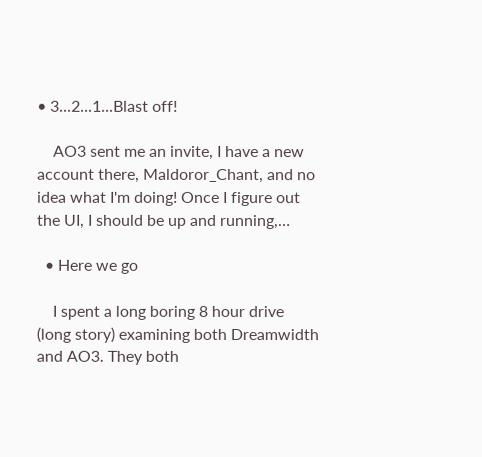• 3...2...1...Blast off!

    AO3 sent me an invite, I have a new account there, Maldoror_Chant, and no idea what I'm doing! Once I figure out the UI, I should be up and running,…

  • Here we go

    I spent a long boring 8 hour drive (long story) examining both Dreamwidth and AO3. They both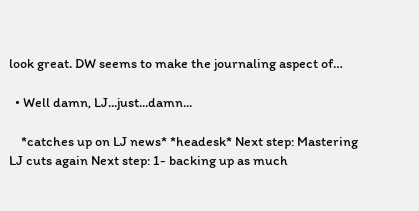look great. DW seems to make the journaling aspect of…

  • Well damn, LJ...just...damn...

    *catches up on LJ news* *headesk* Next step: Mastering LJ cuts again Next step: 1- backing up as much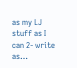as my LJ stuff as I can 2- write as…